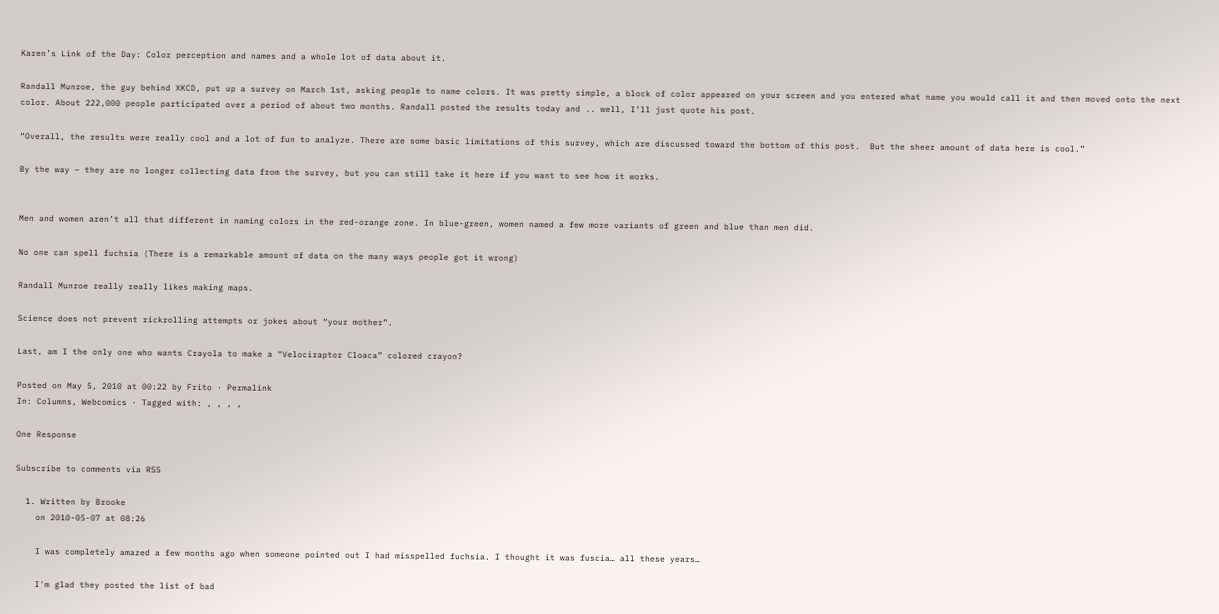Karen’s Link of the Day: Color perception and names and a whole lot of data about it.

Randall Munroe, the guy behind XKCD, put up a survey on March 1st, asking people to name colors. It was pretty simple, a block of color appeared on your screen and you entered what name you would call it and then moved onto the next color. About 222,000 people participated over a period of about two months. Randall posted the results today and .. well, I’ll just quote his post.

“Overall, the results were really cool and a lot of fun to analyze. There are some basic limitations of this survey, which are discussed toward the bottom of this post.  But the sheer amount of data here is cool.”

By the way – they are no longer collecting data from the survey, but you can still take it here if you want to see how it works.


Men and women aren’t all that different in naming colors in the red-orange zone. In blue-green, women named a few more variants of green and blue than men did.

No one can spell fuchsia (There is a remarkable amount of data on the many ways people got it wrong)

Randall Munroe really really likes making maps.

Science does not prevent rickrolling attempts or jokes about “your mother”.

Last, am I the only one who wants Crayola to make a “Velociraptor Cloaca” colored crayon?

Posted on May 5, 2010 at 00:22 by Frito · Permalink
In: Columns, Webcomics · Tagged with: , , , ,

One Response

Subscribe to comments via RSS

  1. Written by Brooke
    on 2010-05-07 at 08:26

    I was completely amazed a few months ago when someone pointed out I had misspelled fuchsia. I thought it was fuscia… all these years…

    I'm glad they posted the list of bad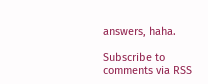answers, haha.

Subscribe to comments via RSS